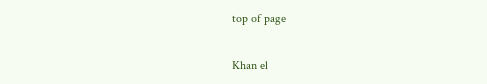top of page

Khan el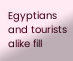Egyptians and tourists alike fill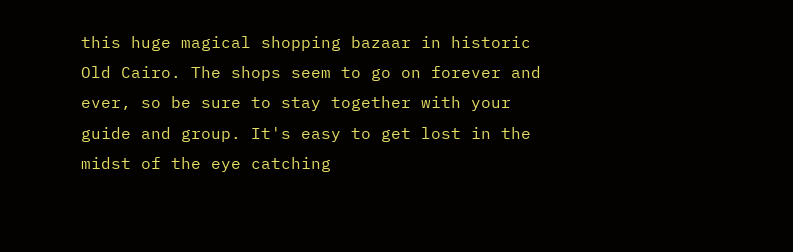this huge magical shopping bazaar in historic Old Cairo. The shops seem to go on forever and ever, so be sure to stay together with your guide and group. It's easy to get lost in the midst of the eye catching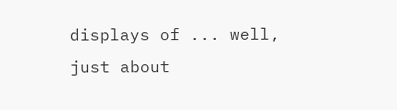displays of ... well, just about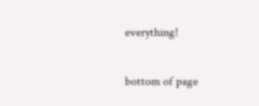everything!

bottom of page